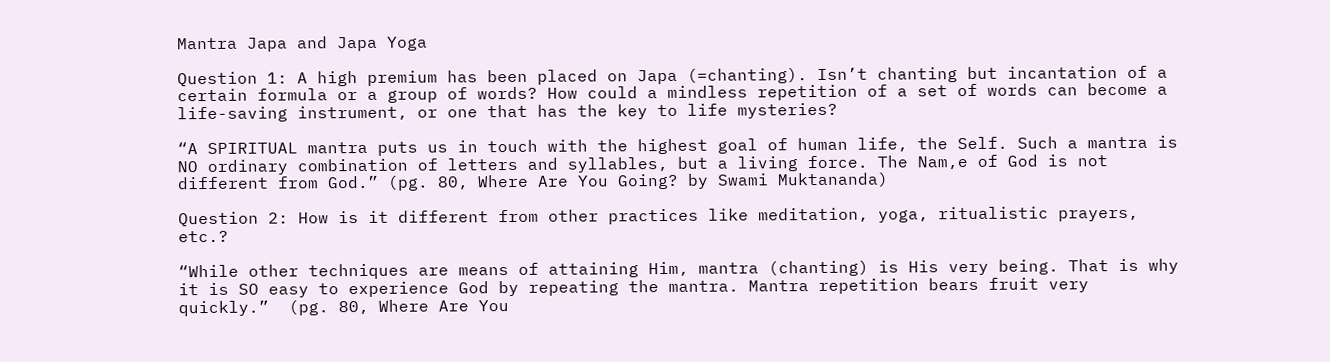Mantra Japa and Japa Yoga

Question 1: A high premium has been placed on Japa (=chanting). Isn’t chanting but incantation of a certain formula or a group of words? How could a mindless repetition of a set of words can become a life-saving instrument, or one that has the key to life mysteries?

“A SPIRITUAL mantra puts us in touch with the highest goal of human life, the Self. Such a mantra is NO ordinary combination of letters and syllables, but a living force. The Nam,e of God is not different from God.” (pg. 80, Where Are You Going? by Swami Muktananda)

Question 2: How is it different from other practices like meditation, yoga, ritualistic prayers, etc.?

“While other techniques are means of attaining Him, mantra (chanting) is His very being. That is why it is SO easy to experience God by repeating the mantra. Mantra repetition bears fruit very quickly.”  (pg. 80, Where Are You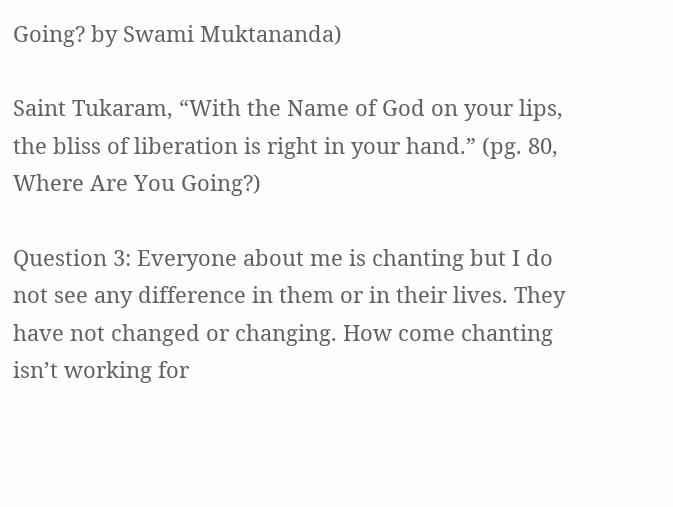Going? by Swami Muktananda)

Saint Tukaram, “With the Name of God on your lips, the bliss of liberation is right in your hand.” (pg. 80, Where Are You Going?)

Question 3: Everyone about me is chanting but I do not see any difference in them or in their lives. They have not changed or changing. How come chanting isn’t working for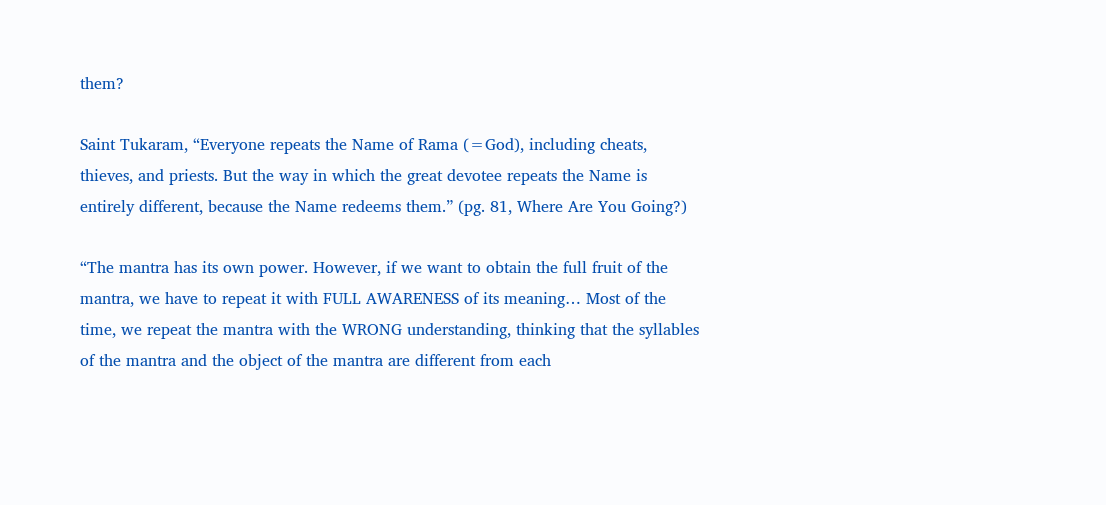them?

Saint Tukaram, “Everyone repeats the Name of Rama (=God), including cheats, thieves, and priests. But the way in which the great devotee repeats the Name is entirely different, because the Name redeems them.” (pg. 81, Where Are You Going?)

“The mantra has its own power. However, if we want to obtain the full fruit of the mantra, we have to repeat it with FULL AWARENESS of its meaning… Most of the time, we repeat the mantra with the WRONG understanding, thinking that the syllables of the mantra and the object of the mantra are different from each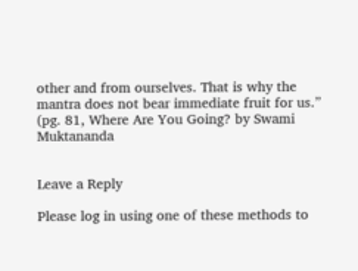other and from ourselves. That is why the mantra does not bear immediate fruit for us.” (pg. 81, Where Are You Going? by Swami Muktananda


Leave a Reply

Please log in using one of these methods to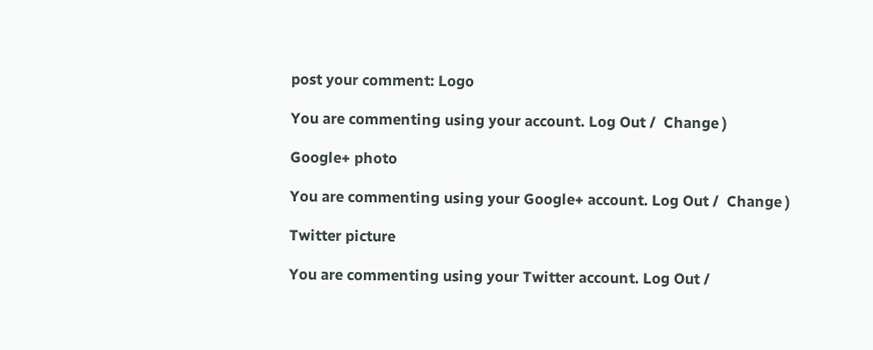post your comment: Logo

You are commenting using your account. Log Out /  Change )

Google+ photo

You are commenting using your Google+ account. Log Out /  Change )

Twitter picture

You are commenting using your Twitter account. Log Out /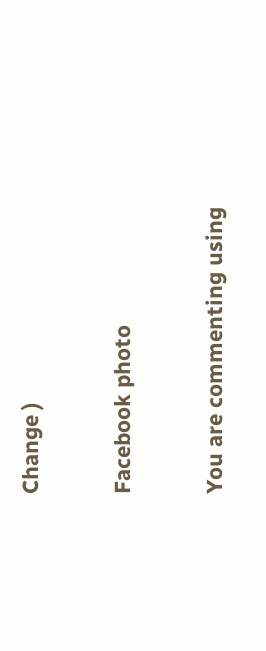Change )

Facebook photo

You are commenting using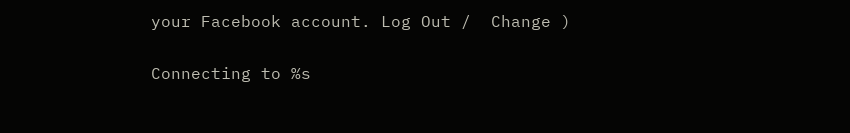your Facebook account. Log Out /  Change )


Connecting to %s